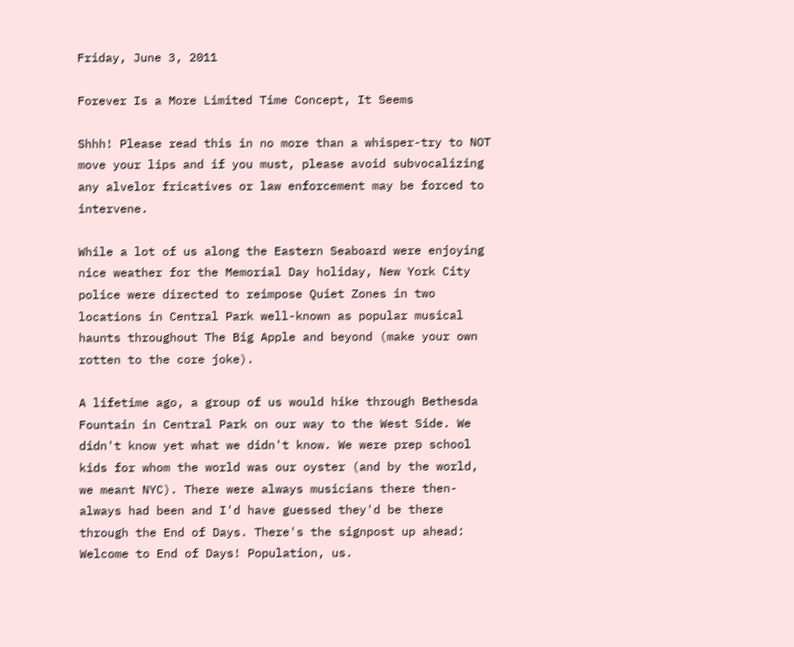Friday, June 3, 2011

Forever Is a More Limited Time Concept, It Seems

Shhh! Please read this in no more than a whisper-try to NOT move your lips and if you must, please avoid subvocalizing any alvelor fricatives or law enforcement may be forced to intervene.

While a lot of us along the Eastern Seaboard were enjoying nice weather for the Memorial Day holiday, New York City police were directed to reimpose Quiet Zones in two locations in Central Park well-known as popular musical haunts throughout The Big Apple and beyond (make your own rotten to the core joke).

A lifetime ago, a group of us would hike through Bethesda Fountain in Central Park on our way to the West Side. We didn't know yet what we didn't know. We were prep school kids for whom the world was our oyster (and by the world, we meant NYC). There were always musicians there then-always had been and I'd have guessed they'd be there through the End of Days. There's the signpost up ahead: Welcome to End of Days! Population, us.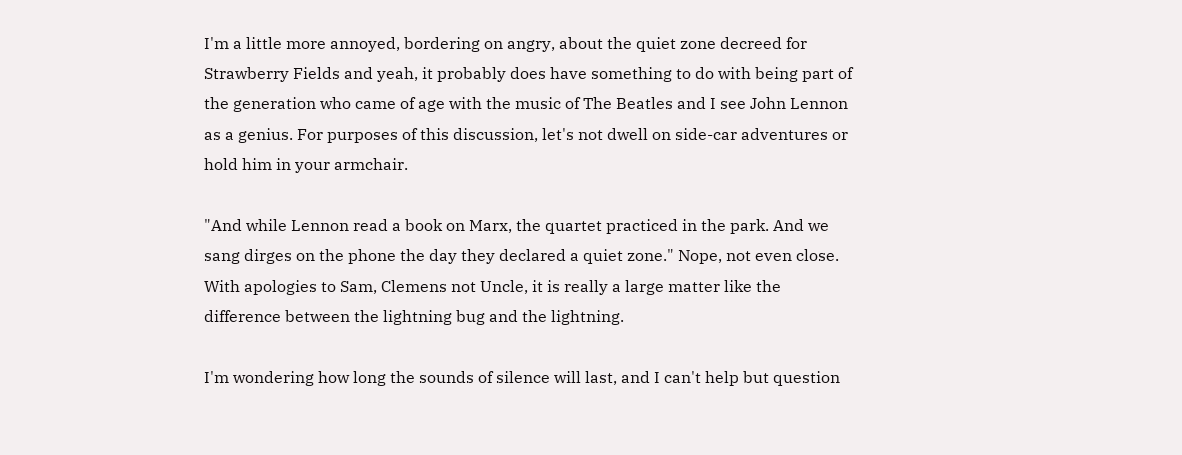I'm a little more annoyed, bordering on angry, about the quiet zone decreed for Strawberry Fields and yeah, it probably does have something to do with being part of the generation who came of age with the music of The Beatles and I see John Lennon as a genius. For purposes of this discussion, let's not dwell on side-car adventures or hold him in your armchair.

"And while Lennon read a book on Marx, the quartet practiced in the park. And we sang dirges on the phone the day they declared a quiet zone." Nope, not even close. With apologies to Sam, Clemens not Uncle, it is really a large matter like the difference between the lightning bug and the lightning.

I'm wondering how long the sounds of silence will last, and I can't help but question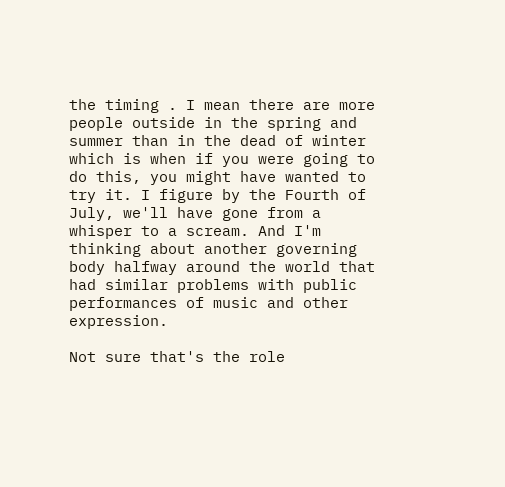the timing . I mean there are more people outside in the spring and summer than in the dead of winter which is when if you were going to do this, you might have wanted to try it. I figure by the Fourth of July, we'll have gone from a whisper to a scream. And I'm thinking about another governing body halfway around the world that had similar problems with public performances of music and other expression.

Not sure that's the role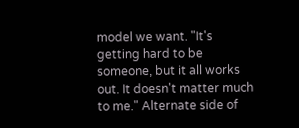model we want. "It's getting hard to be someone, but it all works out. It doesn't matter much to me." Alternate side of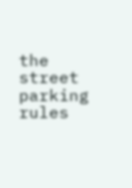the street parking rules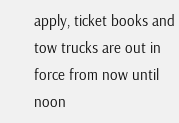apply, ticket books and tow trucks are out in force from now until noon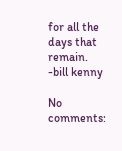for all the days that remain.
-bill kenny

No comments: